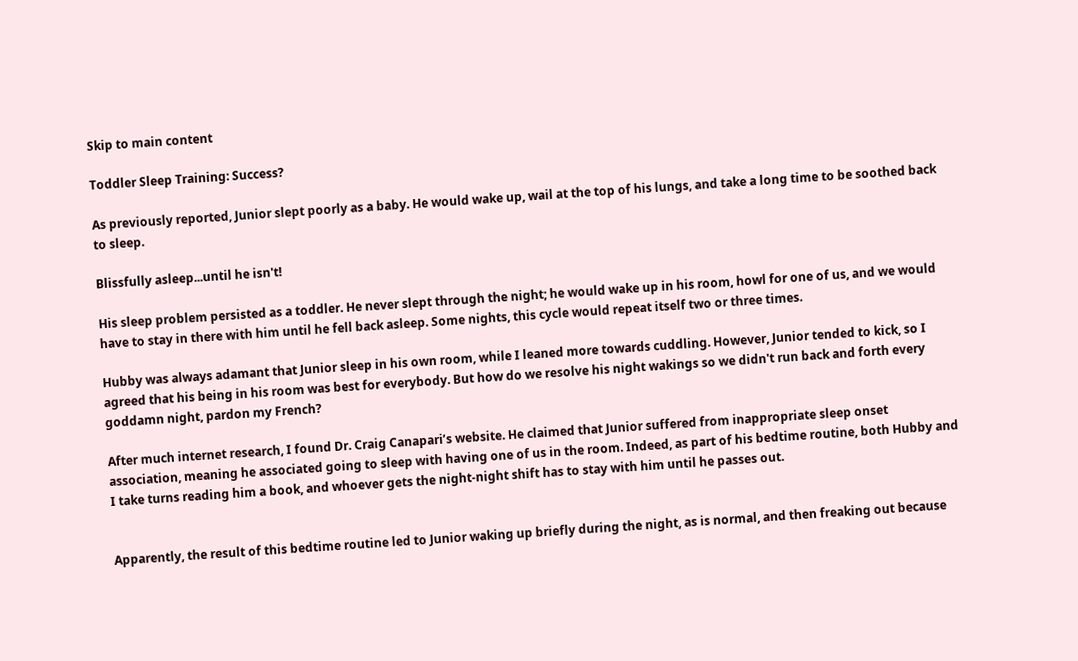Skip to main content

Toddler Sleep Training: Success?

As previously reported, Junior slept poorly as a baby. He would wake up, wail at the top of his lungs, and take a long time to be soothed back to sleep.

Blissfully asleep...until he isn't!

His sleep problem persisted as a toddler. He never slept through the night; he would wake up in his room, howl for one of us, and we would have to stay in there with him until he fell back asleep. Some nights, this cycle would repeat itself two or three times.

Hubby was always adamant that Junior sleep in his own room, while I leaned more towards cuddling. However, Junior tended to kick, so I agreed that his being in his room was best for everybody. But how do we resolve his night wakings so we didn't run back and forth every goddamn night, pardon my French?

After much internet research, I found Dr. Craig Canapari’s website. He claimed that Junior suffered from inappropriate sleep onset association, meaning he associated going to sleep with having one of us in the room. Indeed, as part of his bedtime routine, both Hubby and I take turns reading him a book, and whoever gets the night-night shift has to stay with him until he passes out.


Apparently, the result of this bedtime routine led to Junior waking up briefly during the night, as is normal, and then freaking out because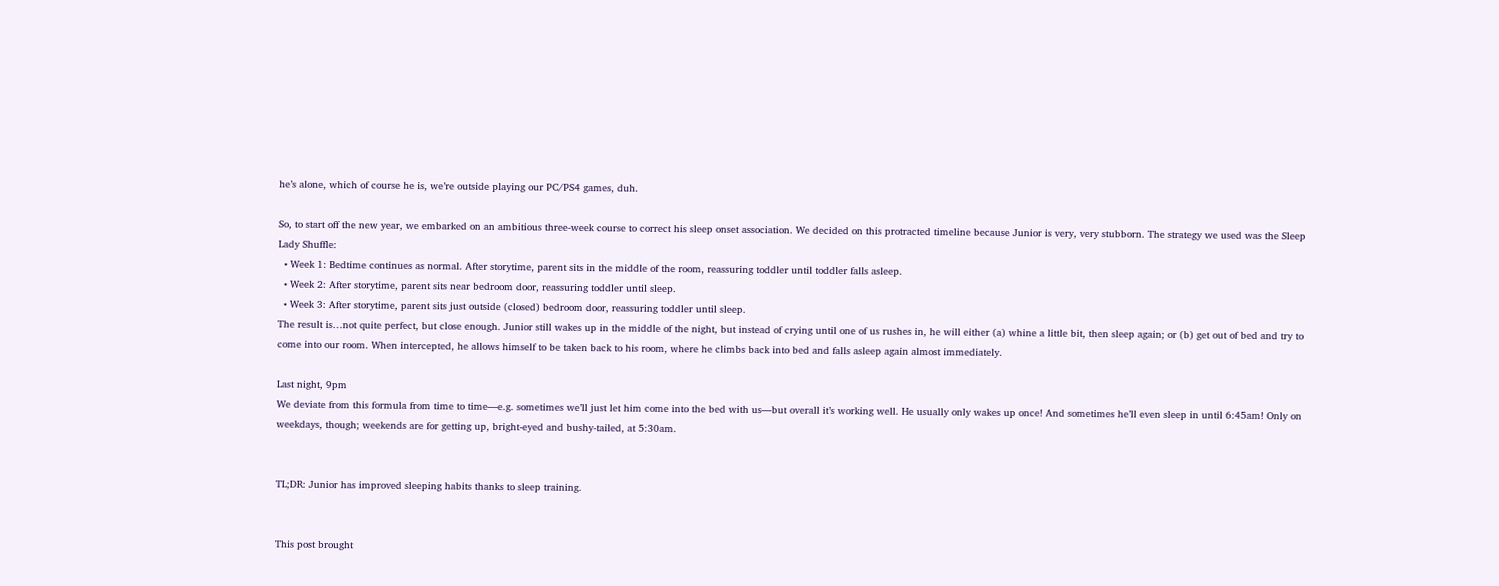he’s alone, which of course he is, we’re outside playing our PC/PS4 games, duh.

So, to start off the new year, we embarked on an ambitious three-week course to correct his sleep onset association. We decided on this protracted timeline because Junior is very, very stubborn. The strategy we used was the Sleep Lady Shuffle:
  • Week 1: Bedtime continues as normal. After storytime, parent sits in the middle of the room, reassuring toddler until toddler falls asleep.
  • Week 2: After storytime, parent sits near bedroom door, reassuring toddler until sleep.
  • Week 3: After storytime, parent sits just outside (closed) bedroom door, reassuring toddler until sleep.
The result is…not quite perfect, but close enough. Junior still wakes up in the middle of the night, but instead of crying until one of us rushes in, he will either (a) whine a little bit, then sleep again; or (b) get out of bed and try to come into our room. When intercepted, he allows himself to be taken back to his room, where he climbs back into bed and falls asleep again almost immediately.

Last night, 9pm
We deviate from this formula from time to time—e.g. sometimes we’ll just let him come into the bed with us—but overall it’s working well. He usually only wakes up once! And sometimes he’ll even sleep in until 6:45am! Only on weekdays, though; weekends are for getting up, bright-eyed and bushy-tailed, at 5:30am.


TL;DR: Junior has improved sleeping habits thanks to sleep training.


This post brought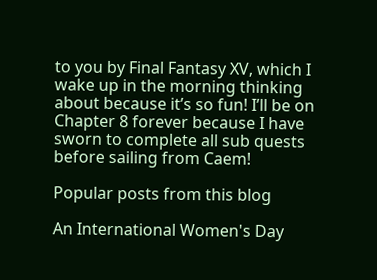to you by Final Fantasy XV, which I wake up in the morning thinking about because it’s so fun! I’ll be on Chapter 8 forever because I have sworn to complete all sub quests before sailing from Caem!

Popular posts from this blog

An International Women's Day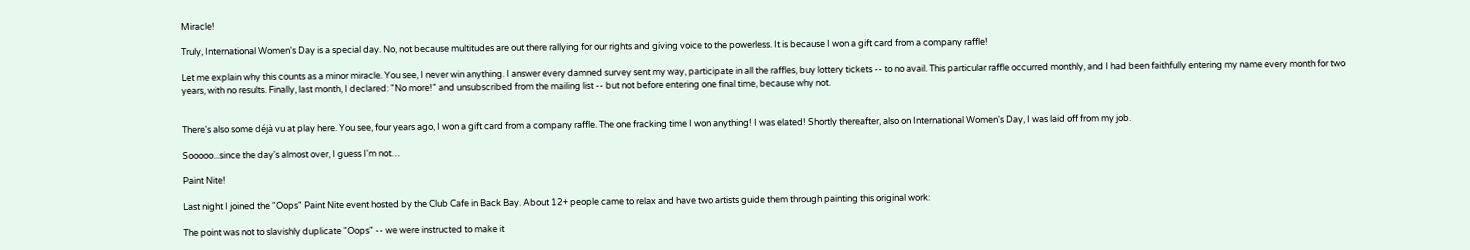Miracle!

Truly, International Women's Day is a special day. No, not because multitudes are out there rallying for our rights and giving voice to the powerless. It is because I won a gift card from a company raffle!

Let me explain why this counts as a minor miracle. You see, I never win anything. I answer every damned survey sent my way, participate in all the raffles, buy lottery tickets -- to no avail. This particular raffle occurred monthly, and I had been faithfully entering my name every month for two years, with no results. Finally, last month, I declared: "No more!" and unsubscribed from the mailing list -- but not before entering one final time, because why not.


There's also some déjà vu at play here. You see, four years ago, I won a gift card from a company raffle. The one fracking time I won anything! I was elated! Shortly thereafter, also on International Women's Day, I was laid off from my job.

Sooooo...since the day's almost over, I guess I'm not…

Paint Nite!

Last night I joined the "Oops" Paint Nite event hosted by the Club Cafe in Back Bay. About 12+ people came to relax and have two artists guide them through painting this original work:

The point was not to slavishly duplicate "Oops" -- we were instructed to make it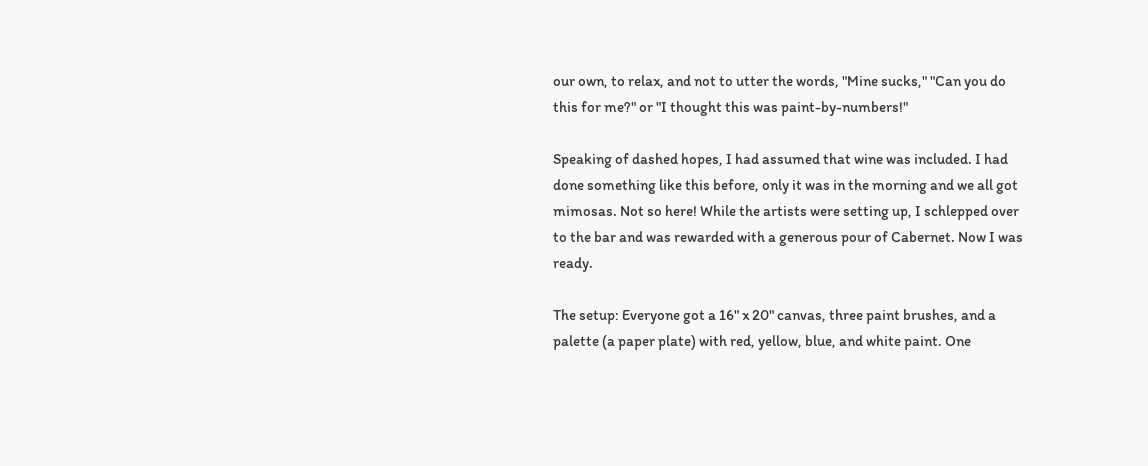our own, to relax, and not to utter the words, "Mine sucks," "Can you do this for me?" or "I thought this was paint-by-numbers!"

Speaking of dashed hopes, I had assumed that wine was included. I had done something like this before, only it was in the morning and we all got mimosas. Not so here! While the artists were setting up, I schlepped over to the bar and was rewarded with a generous pour of Cabernet. Now I was ready.

The setup: Everyone got a 16" x 20" canvas, three paint brushes, and a palette (a paper plate) with red, yellow, blue, and white paint. One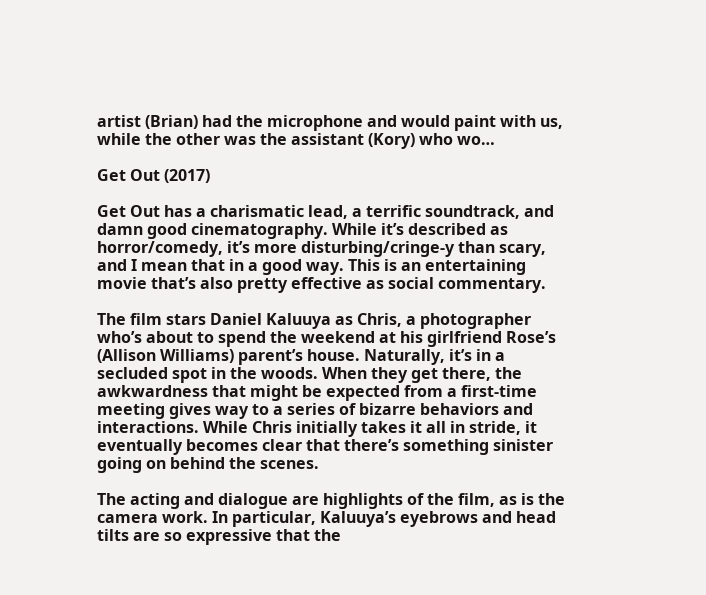artist (Brian) had the microphone and would paint with us, while the other was the assistant (Kory) who wo…

Get Out (2017)

Get Out has a charismatic lead, a terrific soundtrack, and damn good cinematography. While it’s described as horror/comedy, it’s more disturbing/cringe-y than scary, and I mean that in a good way. This is an entertaining movie that’s also pretty effective as social commentary.

The film stars Daniel Kaluuya as Chris, a photographer who’s about to spend the weekend at his girlfriend Rose’s (Allison Williams) parent’s house. Naturally, it’s in a secluded spot in the woods. When they get there, the awkwardness that might be expected from a first-time meeting gives way to a series of bizarre behaviors and interactions. While Chris initially takes it all in stride, it eventually becomes clear that there’s something sinister going on behind the scenes.

The acting and dialogue are highlights of the film, as is the camera work. In particular, Kaluuya’s eyebrows and head tilts are so expressive that the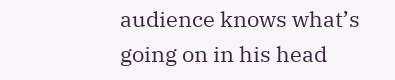audience knows what’s going on in his head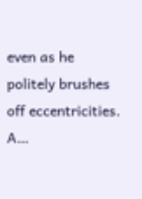even as he politely brushes off eccentricities. A…